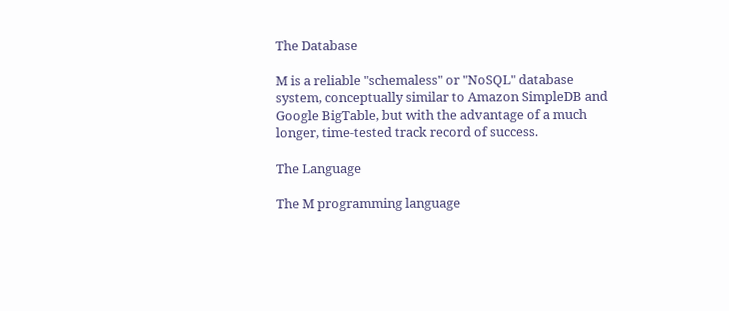The Database

M is a reliable "schemaless" or "NoSQL" database system, conceptually similar to Amazon SimpleDB and Google BigTable, but with the advantage of a much longer, time-tested track record of success.

The Language

The M programming language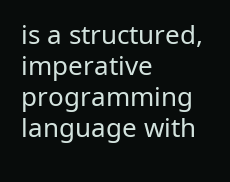is a structured, imperative programming language with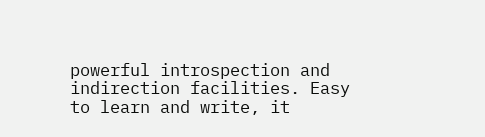powerful introspection and indirection facilities. Easy to learn and write, it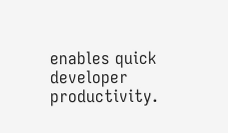enables quick developer productivity.